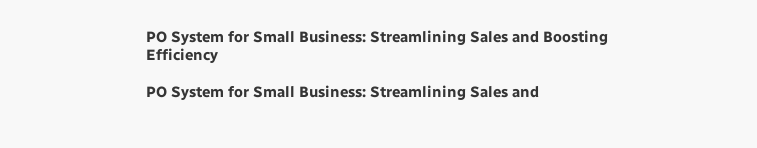PO System for Small Business: Streamlining Sales and Boosting Efficiency

PO System for Small Business: Streamlining Sales and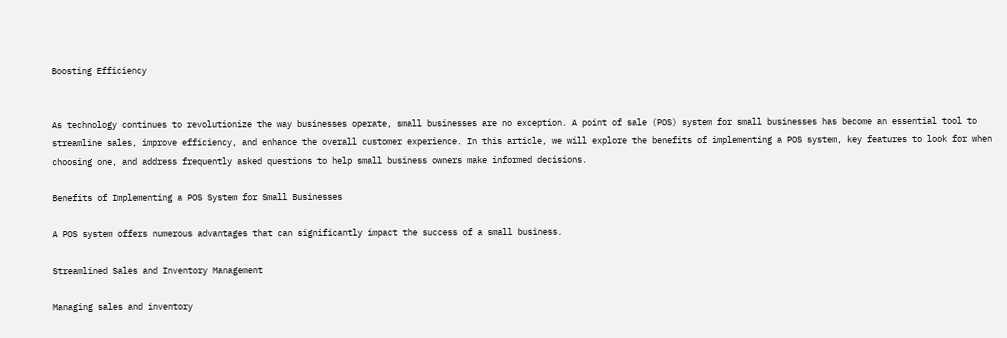Boosting Efficiency


As technology continues to revolutionize the way businesses operate, small businesses are no exception. A point of sale (POS) system for small businesses has become an essential tool to streamline sales, improve efficiency, and enhance the overall customer experience. In this article, we will explore the benefits of implementing a POS system, key features to look for when choosing one, and address frequently asked questions to help small business owners make informed decisions.

Benefits of Implementing a POS System for Small Businesses

A POS system offers numerous advantages that can significantly impact the success of a small business.

Streamlined Sales and Inventory Management

Managing sales and inventory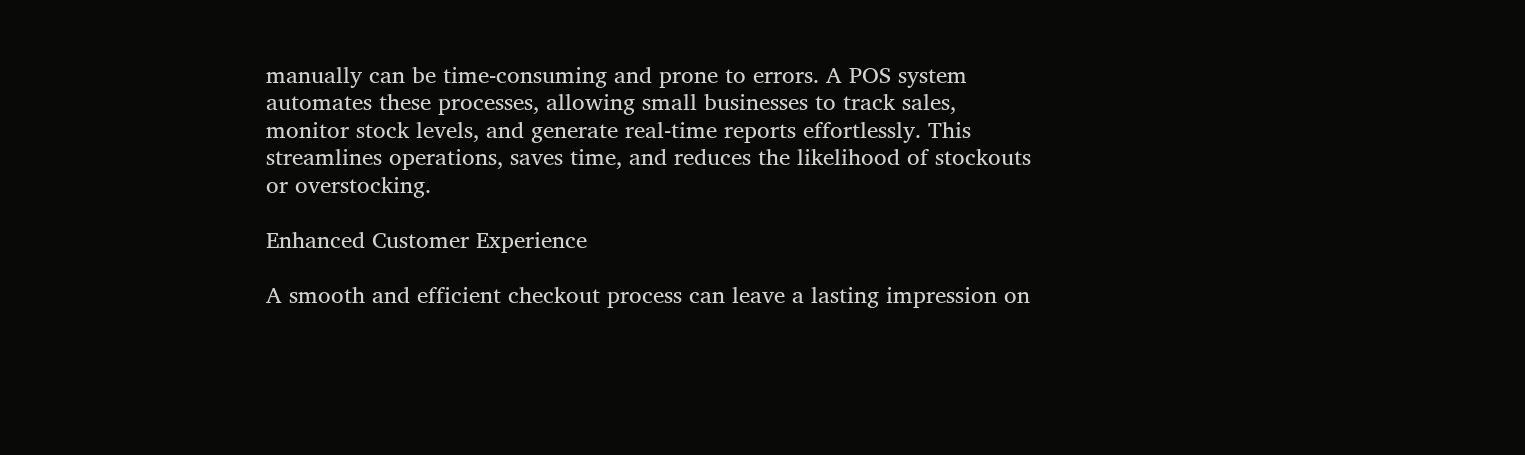manually can be time-consuming and prone to errors. A POS system automates these processes, allowing small businesses to track sales, monitor stock levels, and generate real-time reports effortlessly. This streamlines operations, saves time, and reduces the likelihood of stockouts or overstocking.

Enhanced Customer Experience

A smooth and efficient checkout process can leave a lasting impression on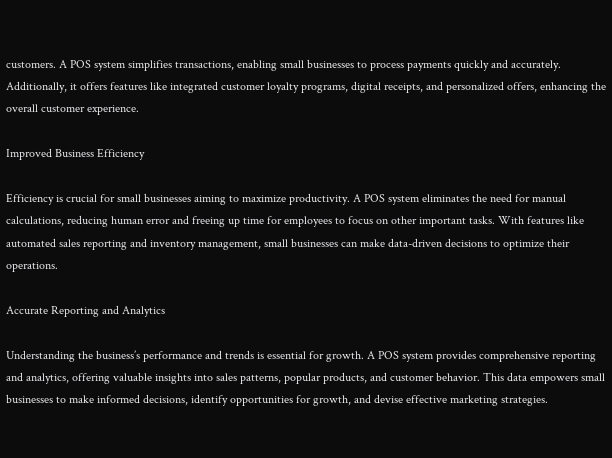customers. A POS system simplifies transactions, enabling small businesses to process payments quickly and accurately. Additionally, it offers features like integrated customer loyalty programs, digital receipts, and personalized offers, enhancing the overall customer experience.

Improved Business Efficiency

Efficiency is crucial for small businesses aiming to maximize productivity. A POS system eliminates the need for manual calculations, reducing human error and freeing up time for employees to focus on other important tasks. With features like automated sales reporting and inventory management, small businesses can make data-driven decisions to optimize their operations.

Accurate Reporting and Analytics

Understanding the business’s performance and trends is essential for growth. A POS system provides comprehensive reporting and analytics, offering valuable insights into sales patterns, popular products, and customer behavior. This data empowers small businesses to make informed decisions, identify opportunities for growth, and devise effective marketing strategies.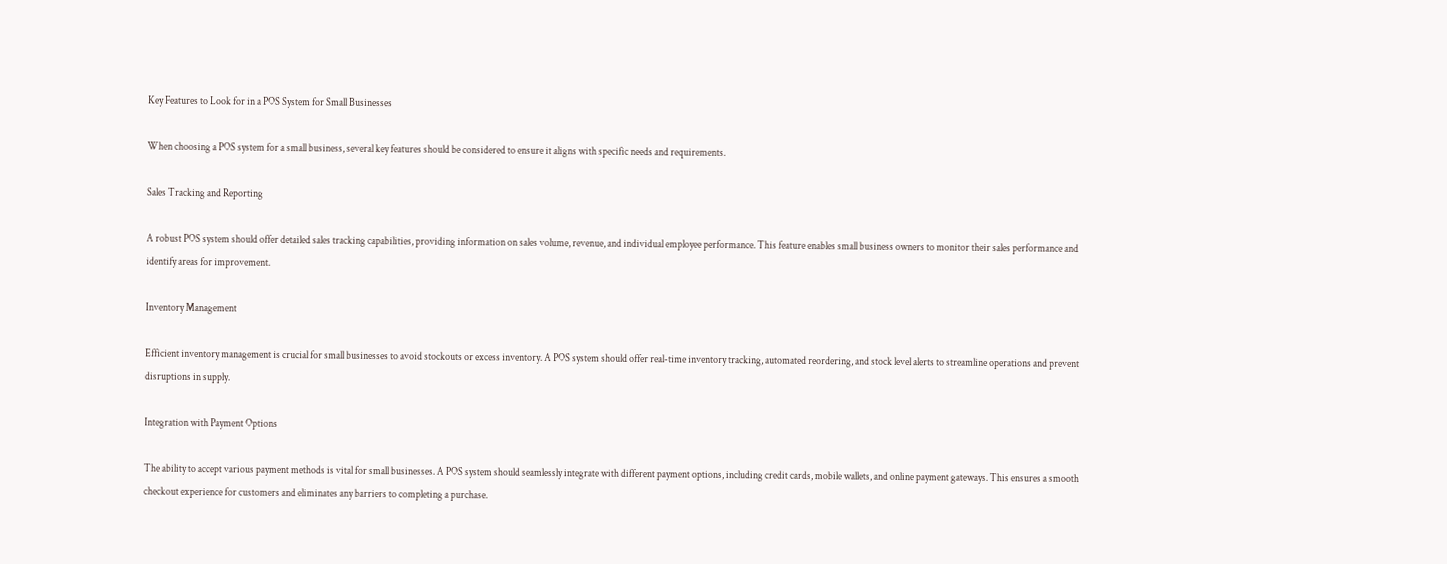Key Features to Look for in a POS System for Small Businesses

When choosing a POS system for a small business, several key features should be considered to ensure it aligns with specific needs and requirements.

Sales Tracking and Reporting

A robust POS system should offer detailed sales tracking capabilities, providing information on sales volume, revenue, and individual employee performance. This feature enables small business owners to monitor their sales performance and identify areas for improvement.

Inventory Management

Efficient inventory management is crucial for small businesses to avoid stockouts or excess inventory. A POS system should offer real-time inventory tracking, automated reordering, and stock level alerts to streamline operations and prevent disruptions in supply.

Integration with Payment Options

The ability to accept various payment methods is vital for small businesses. A POS system should seamlessly integrate with different payment options, including credit cards, mobile wallets, and online payment gateways. This ensures a smooth checkout experience for customers and eliminates any barriers to completing a purchase.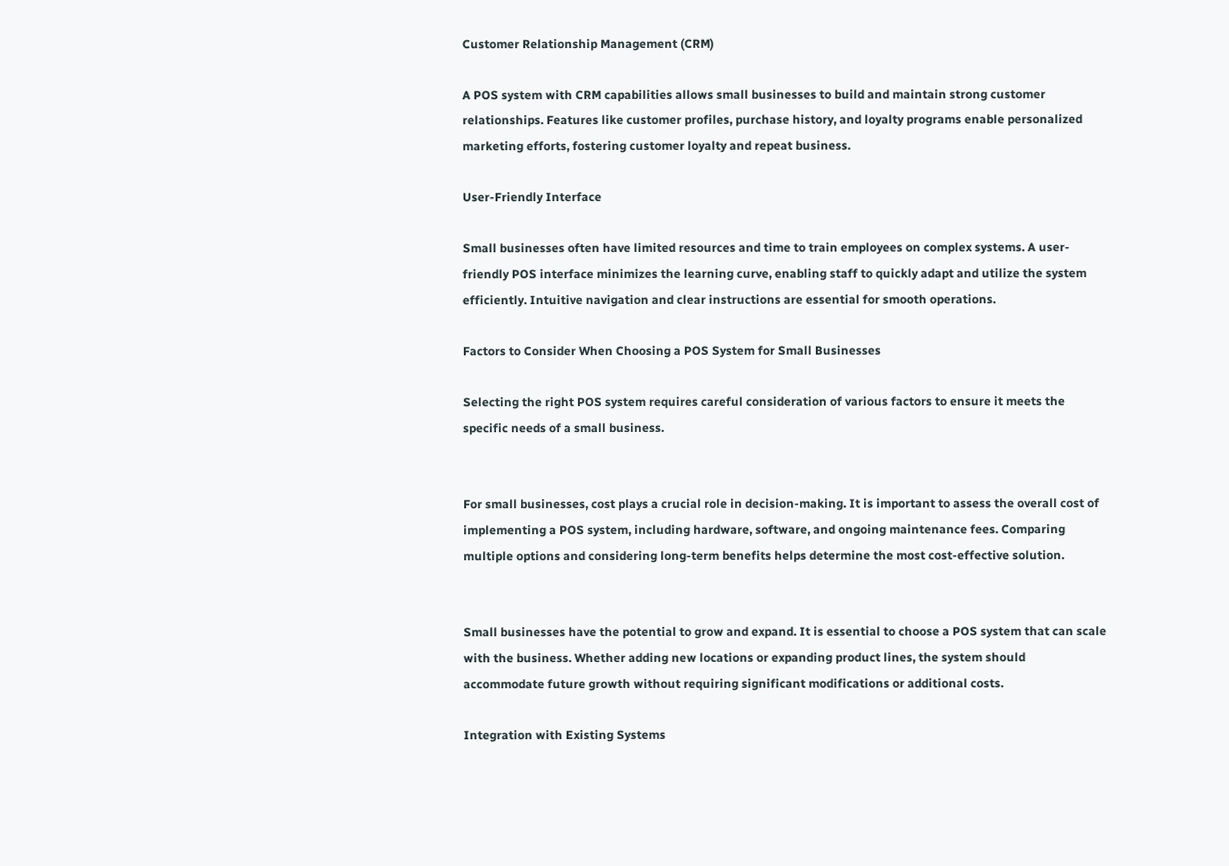Customer Relationship Management (CRM)

A POS system with CRM capabilities allows small businesses to build and maintain strong customer relationships. Features like customer profiles, purchase history, and loyalty programs enable personalized marketing efforts, fostering customer loyalty and repeat business.

User-Friendly Interface

Small businesses often have limited resources and time to train employees on complex systems. A user-friendly POS interface minimizes the learning curve, enabling staff to quickly adapt and utilize the system efficiently. Intuitive navigation and clear instructions are essential for smooth operations.

Factors to Consider When Choosing a POS System for Small Businesses

Selecting the right POS system requires careful consideration of various factors to ensure it meets the specific needs of a small business.


For small businesses, cost plays a crucial role in decision-making. It is important to assess the overall cost of implementing a POS system, including hardware, software, and ongoing maintenance fees. Comparing multiple options and considering long-term benefits helps determine the most cost-effective solution.


Small businesses have the potential to grow and expand. It is essential to choose a POS system that can scale with the business. Whether adding new locations or expanding product lines, the system should accommodate future growth without requiring significant modifications or additional costs.

Integration with Existing Systems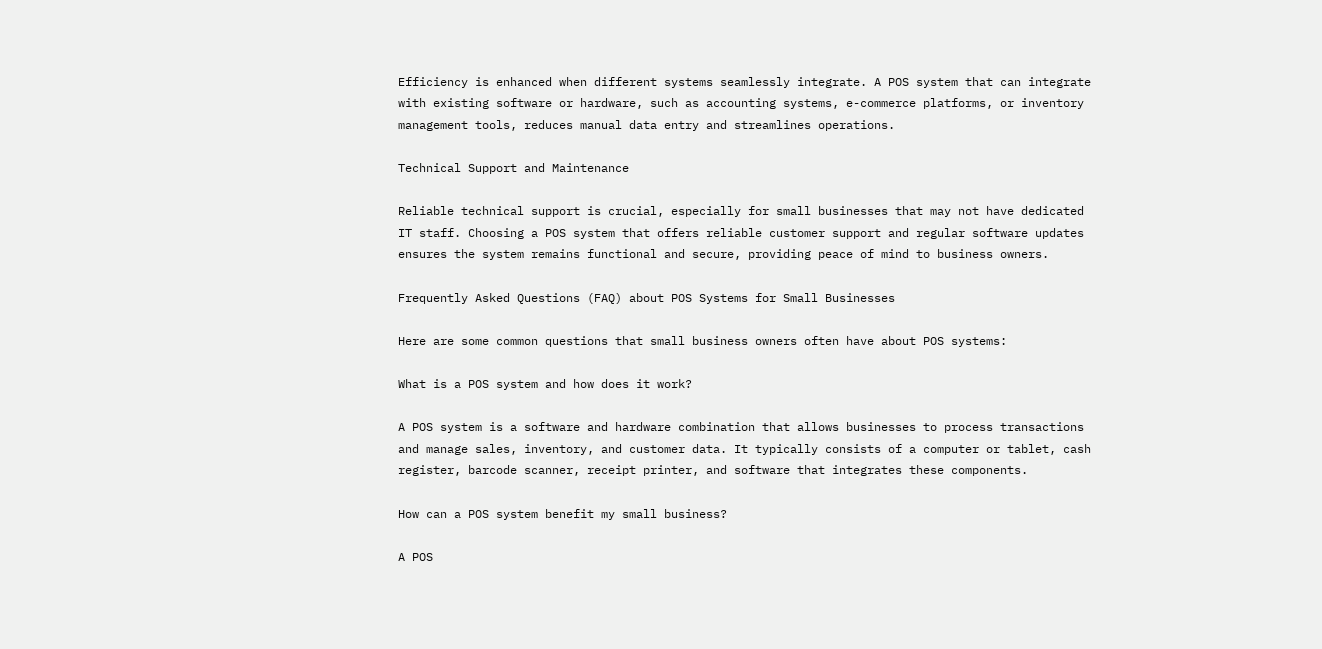Efficiency is enhanced when different systems seamlessly integrate. A POS system that can integrate with existing software or hardware, such as accounting systems, e-commerce platforms, or inventory management tools, reduces manual data entry and streamlines operations.

Technical Support and Maintenance

Reliable technical support is crucial, especially for small businesses that may not have dedicated IT staff. Choosing a POS system that offers reliable customer support and regular software updates ensures the system remains functional and secure, providing peace of mind to business owners.

Frequently Asked Questions (FAQ) about POS Systems for Small Businesses

Here are some common questions that small business owners often have about POS systems:

What is a POS system and how does it work?

A POS system is a software and hardware combination that allows businesses to process transactions and manage sales, inventory, and customer data. It typically consists of a computer or tablet, cash register, barcode scanner, receipt printer, and software that integrates these components.

How can a POS system benefit my small business?

A POS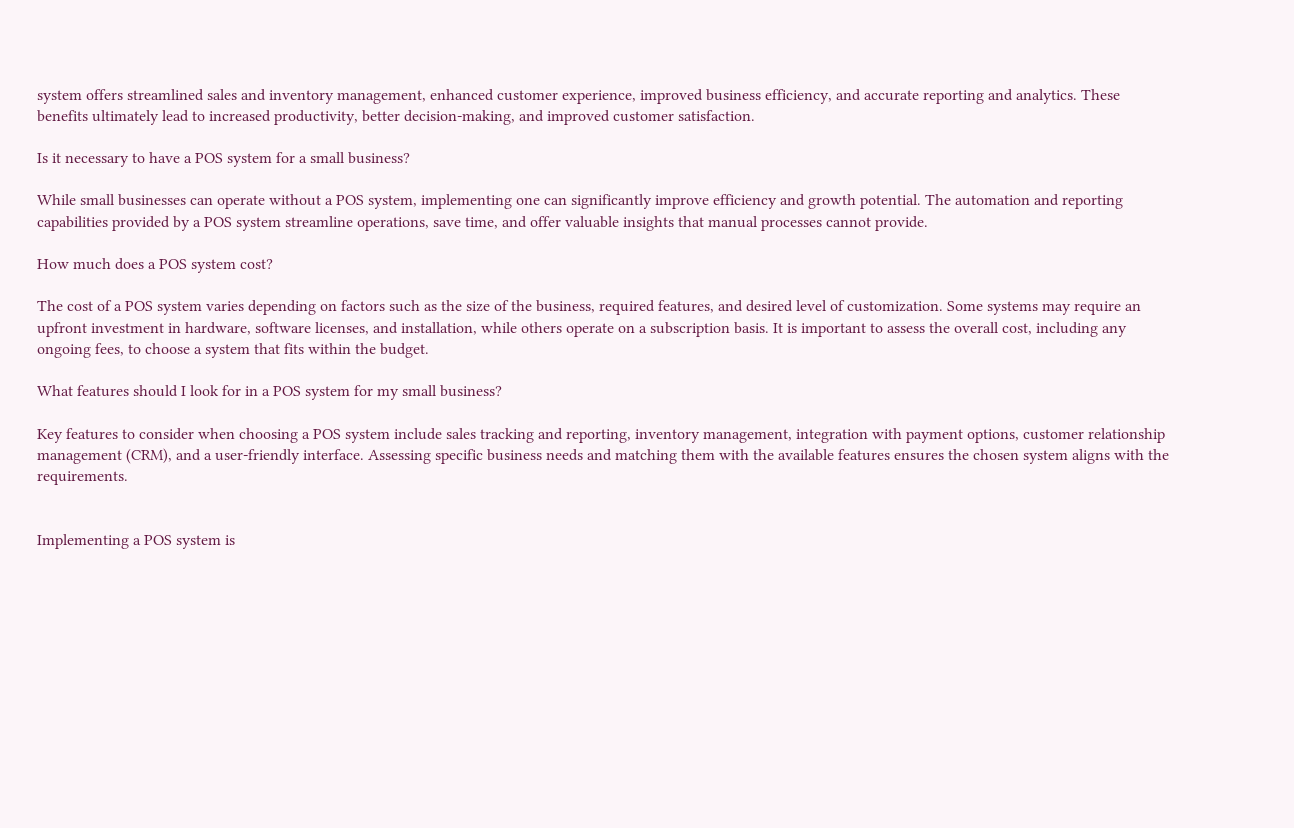system offers streamlined sales and inventory management, enhanced customer experience, improved business efficiency, and accurate reporting and analytics. These benefits ultimately lead to increased productivity, better decision-making, and improved customer satisfaction.

Is it necessary to have a POS system for a small business?

While small businesses can operate without a POS system, implementing one can significantly improve efficiency and growth potential. The automation and reporting capabilities provided by a POS system streamline operations, save time, and offer valuable insights that manual processes cannot provide.

How much does a POS system cost?

The cost of a POS system varies depending on factors such as the size of the business, required features, and desired level of customization. Some systems may require an upfront investment in hardware, software licenses, and installation, while others operate on a subscription basis. It is important to assess the overall cost, including any ongoing fees, to choose a system that fits within the budget.

What features should I look for in a POS system for my small business?

Key features to consider when choosing a POS system include sales tracking and reporting, inventory management, integration with payment options, customer relationship management (CRM), and a user-friendly interface. Assessing specific business needs and matching them with the available features ensures the chosen system aligns with the requirements.


Implementing a POS system is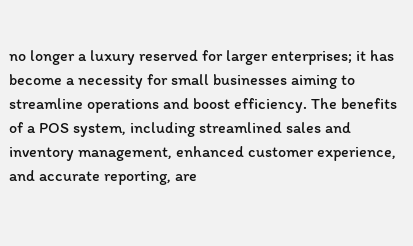no longer a luxury reserved for larger enterprises; it has become a necessity for small businesses aiming to streamline operations and boost efficiency. The benefits of a POS system, including streamlined sales and inventory management, enhanced customer experience, and accurate reporting, are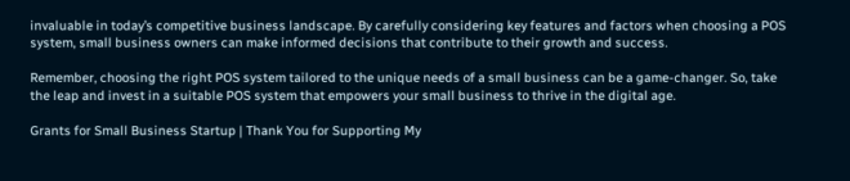invaluable in today’s competitive business landscape. By carefully considering key features and factors when choosing a POS system, small business owners can make informed decisions that contribute to their growth and success.

Remember, choosing the right POS system tailored to the unique needs of a small business can be a game-changer. So, take the leap and invest in a suitable POS system that empowers your small business to thrive in the digital age.

Grants for Small Business Startup | Thank You for Supporting My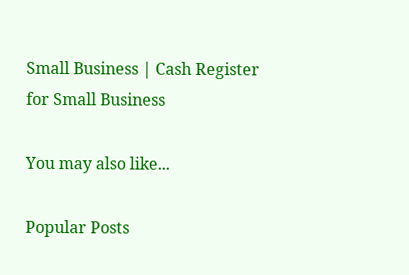Small Business | Cash Register for Small Business

You may also like...

Popular Posts